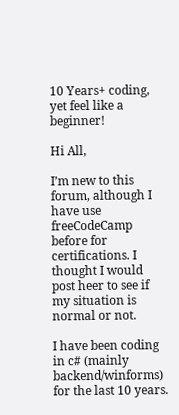10 Years+ coding, yet feel like a beginner!

Hi All,

I’m new to this forum, although I have use freeCodeCamp before for certifications. I thought I would post heer to see if my situation is normal or not.

I have been coding in c# (mainly backend/winforms) for the last 10 years.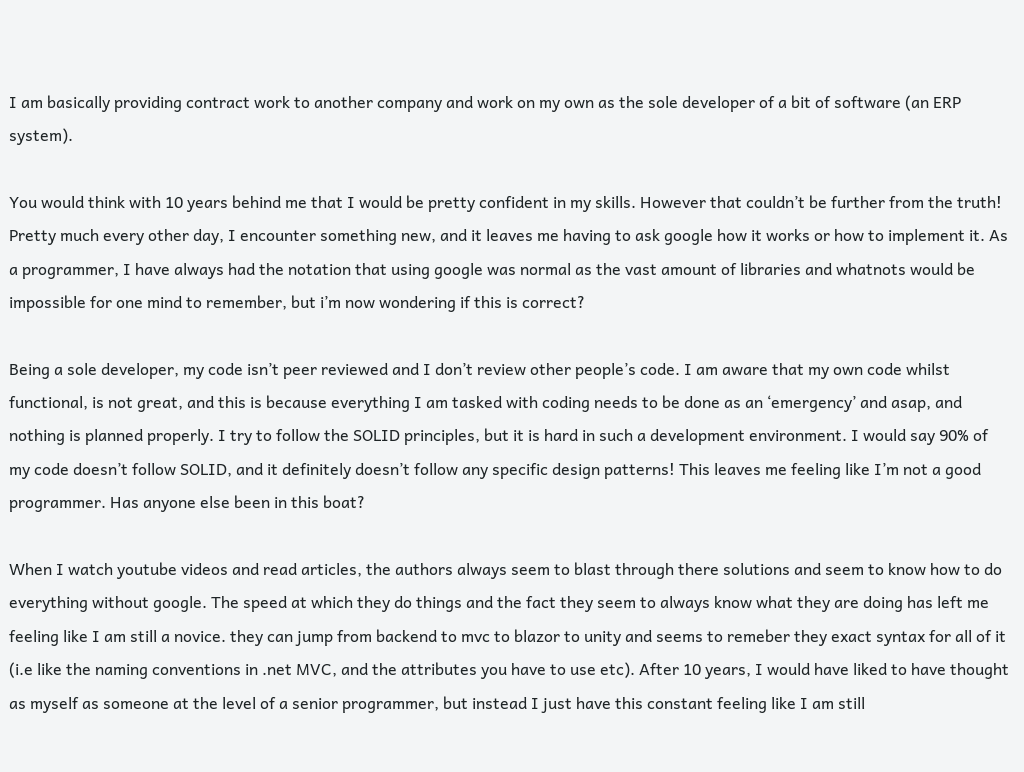I am basically providing contract work to another company and work on my own as the sole developer of a bit of software (an ERP system).

You would think with 10 years behind me that I would be pretty confident in my skills. However that couldn’t be further from the truth! Pretty much every other day, I encounter something new, and it leaves me having to ask google how it works or how to implement it. As a programmer, I have always had the notation that using google was normal as the vast amount of libraries and whatnots would be impossible for one mind to remember, but i’m now wondering if this is correct?

Being a sole developer, my code isn’t peer reviewed and I don’t review other people’s code. I am aware that my own code whilst functional, is not great, and this is because everything I am tasked with coding needs to be done as an ‘emergency’ and asap, and nothing is planned properly. I try to follow the SOLID principles, but it is hard in such a development environment. I would say 90% of my code doesn’t follow SOLID, and it definitely doesn’t follow any specific design patterns! This leaves me feeling like I’m not a good programmer. Has anyone else been in this boat?

When I watch youtube videos and read articles, the authors always seem to blast through there solutions and seem to know how to do everything without google. The speed at which they do things and the fact they seem to always know what they are doing has left me feeling like I am still a novice. they can jump from backend to mvc to blazor to unity and seems to remeber they exact syntax for all of it (i.e like the naming conventions in .net MVC, and the attributes you have to use etc). After 10 years, I would have liked to have thought as myself as someone at the level of a senior programmer, but instead I just have this constant feeling like I am still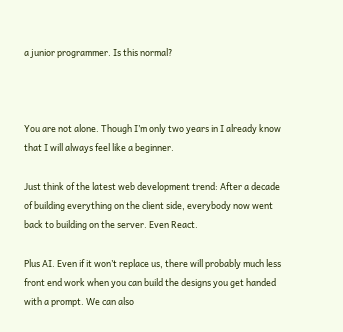a junior programmer. Is this normal?



You are not alone. Though I’m only two years in I already know that I will always feel like a beginner.

Just think of the latest web development trend: After a decade of building everything on the client side, everybody now went back to building on the server. Even React.

Plus AI. Even if it won’t replace us, there will probably much less front end work when you can build the designs you get handed with a prompt. We can also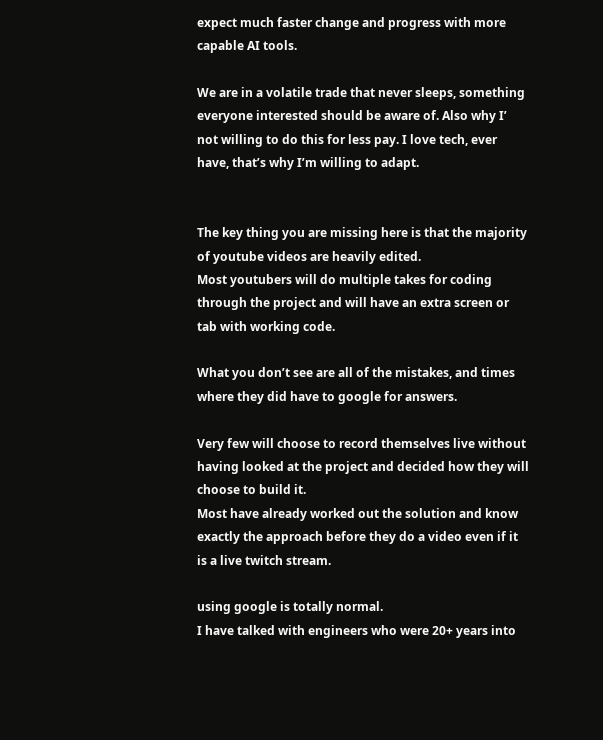expect much faster change and progress with more capable AI tools.

We are in a volatile trade that never sleeps, something everyone interested should be aware of. Also why I’ not willing to do this for less pay. I love tech, ever have, that’s why I’m willing to adapt.


The key thing you are missing here is that the majority of youtube videos are heavily edited.
Most youtubers will do multiple takes for coding through the project and will have an extra screen or tab with working code.

What you don’t see are all of the mistakes, and times where they did have to google for answers.

Very few will choose to record themselves live without having looked at the project and decided how they will choose to build it.
Most have already worked out the solution and know exactly the approach before they do a video even if it is a live twitch stream.

using google is totally normal.
I have talked with engineers who were 20+ years into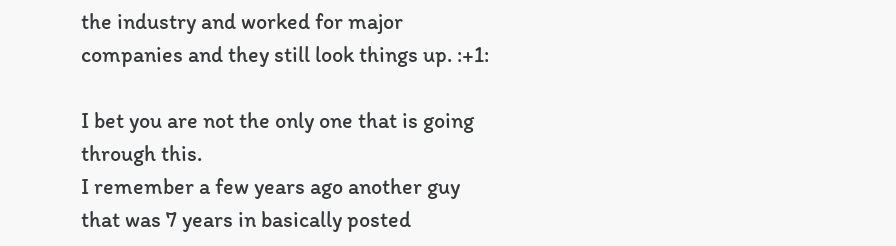the industry and worked for major companies and they still look things up. :+1:

I bet you are not the only one that is going through this.
I remember a few years ago another guy that was 7 years in basically posted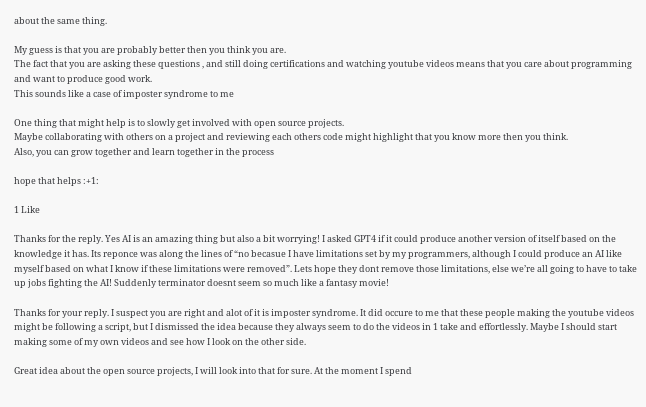about the same thing.

My guess is that you are probably better then you think you are.
The fact that you are asking these questions , and still doing certifications and watching youtube videos means that you care about programming and want to produce good work.
This sounds like a case of imposter syndrome to me

One thing that might help is to slowly get involved with open source projects.
Maybe collaborating with others on a project and reviewing each others code might highlight that you know more then you think.
Also, you can grow together and learn together in the process

hope that helps :+1:

1 Like

Thanks for the reply. Yes AI is an amazing thing but also a bit worrying! I asked GPT4 if it could produce another version of itself based on the knowledge it has. Its reponce was along the lines of “no becasue I have limitations set by my programmers, although I could produce an AI like myself based on what I know if these limitations were removed”. Lets hope they dont remove those limitations, else we’re all going to have to take up jobs fighting the AI! Suddenly terminator doesnt seem so much like a fantasy movie!

Thanks for your reply. I suspect you are right and alot of it is imposter syndrome. It did occure to me that these people making the youtube videos might be following a script, but I dismissed the idea because they always seem to do the videos in 1 take and effortlessly. Maybe I should start making some of my own videos and see how I look on the other side.

Great idea about the open source projects, I will look into that for sure. At the moment I spend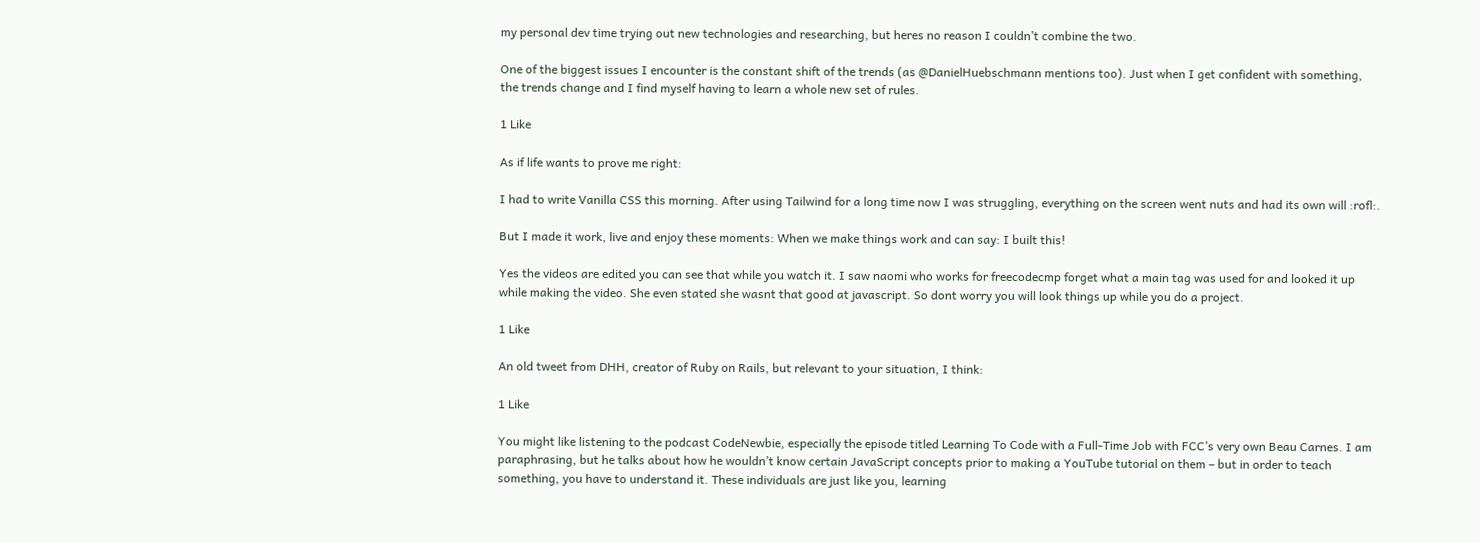my personal dev time trying out new technologies and researching, but heres no reason I couldn’t combine the two.

One of the biggest issues I encounter is the constant shift of the trends (as @DanielHuebschmann mentions too). Just when I get confident with something, the trends change and I find myself having to learn a whole new set of rules.

1 Like

As if life wants to prove me right:

I had to write Vanilla CSS this morning. After using Tailwind for a long time now I was struggling, everything on the screen went nuts and had its own will :rofl:.

But I made it work, live and enjoy these moments: When we make things work and can say: I built this!

Yes the videos are edited you can see that while you watch it. I saw naomi who works for freecodecmp forget what a main tag was used for and looked it up while making the video. She even stated she wasnt that good at javascript. So dont worry you will look things up while you do a project.

1 Like

An old tweet from DHH, creator of Ruby on Rails, but relevant to your situation, I think:

1 Like

You might like listening to the podcast CodeNewbie, especially the episode titled Learning To Code with a Full-Time Job with FCC’s very own Beau Carnes. I am paraphrasing, but he talks about how he wouldn’t know certain JavaScript concepts prior to making a YouTube tutorial on them – but in order to teach something, you have to understand it. These individuals are just like you, learning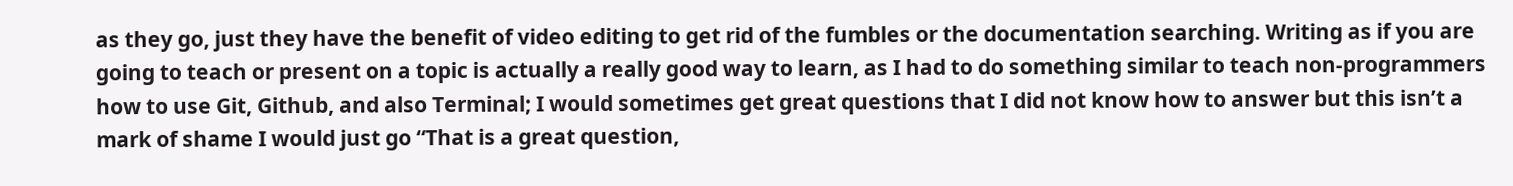as they go, just they have the benefit of video editing to get rid of the fumbles or the documentation searching. Writing as if you are going to teach or present on a topic is actually a really good way to learn, as I had to do something similar to teach non-programmers how to use Git, Github, and also Terminal; I would sometimes get great questions that I did not know how to answer but this isn’t a mark of shame I would just go “That is a great question,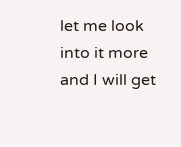let me look into it more and I will get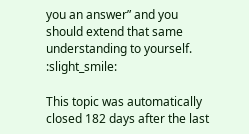you an answer” and you should extend that same understanding to yourself. :slight_smile:

This topic was automatically closed 182 days after the last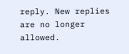reply. New replies are no longer allowed.